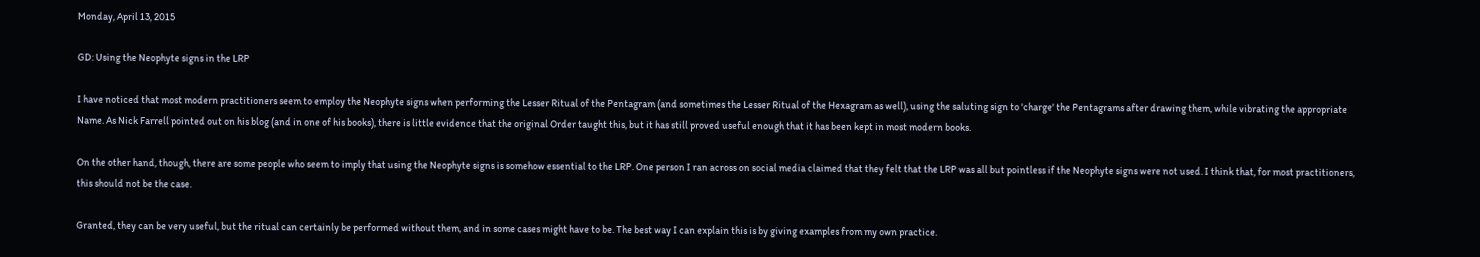Monday, April 13, 2015

GD: Using the Neophyte signs in the LRP

I have noticed that most modern practitioners seem to employ the Neophyte signs when performing the Lesser Ritual of the Pentagram (and sometimes the Lesser Ritual of the Hexagram as well), using the saluting sign to 'charge' the Pentagrams after drawing them, while vibrating the appropriate Name. As Nick Farrell pointed out on his blog (and in one of his books), there is little evidence that the original Order taught this, but it has still proved useful enough that it has been kept in most modern books.

On the other hand, though, there are some people who seem to imply that using the Neophyte signs is somehow essential to the LRP. One person I ran across on social media claimed that they felt that the LRP was all but pointless if the Neophyte signs were not used. I think that, for most practitioners, this should not be the case.

Granted, they can be very useful, but the ritual can certainly be performed without them, and in some cases might have to be. The best way I can explain this is by giving examples from my own practice.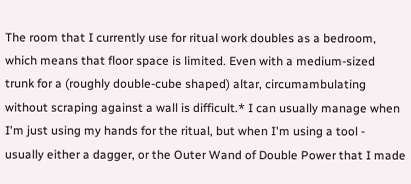The room that I currently use for ritual work doubles as a bedroom, which means that floor space is limited. Even with a medium-sized trunk for a (roughly double-cube shaped) altar, circumambulating without scraping against a wall is difficult.* I can usually manage when I'm just using my hands for the ritual, but when I'm using a tool - usually either a dagger, or the Outer Wand of Double Power that I made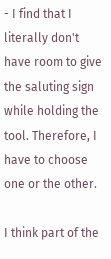- I find that I literally don't have room to give the saluting sign while holding the tool. Therefore, I have to choose one or the other.

I think part of the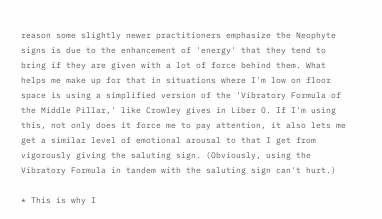reason some slightly newer practitioners emphasize the Neophyte signs is due to the enhancement of 'energy' that they tend to bring if they are given with a lot of force behind them. What helps me make up for that in situations where I'm low on floor space is using a simplified version of the 'Vibratory Formula of the Middle Pillar,' like Crowley gives in Liber O. If I'm using this, not only does it force me to pay attention, it also lets me get a similar level of emotional arousal to that I get from vigorously giving the saluting sign. (Obviously, using the Vibratory Formula in tandem with the saluting sign can't hurt.)

* This is why I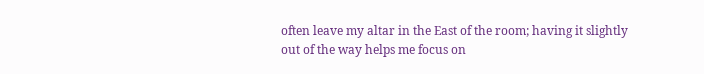often leave my altar in the East of the room; having it slightly out of the way helps me focus on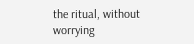the ritual, without worrying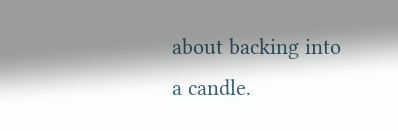about backing into a candle.